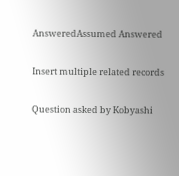AnsweredAssumed Answered

Insert multiple related records

Question asked by Kobyashi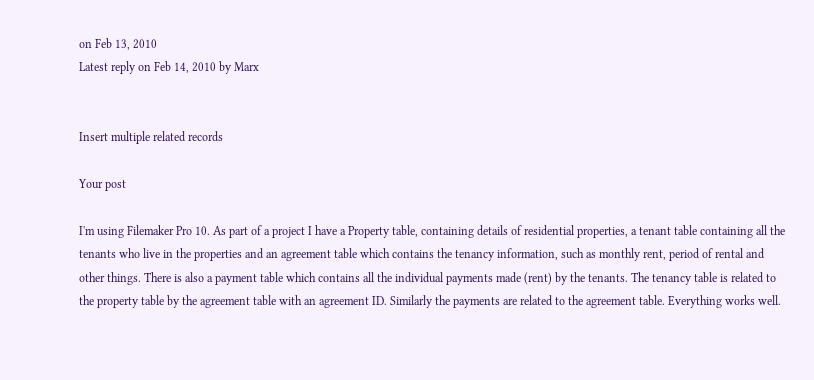on Feb 13, 2010
Latest reply on Feb 14, 2010 by Marx


Insert multiple related records

Your post

I'm using Filemaker Pro 10. As part of a project I have a Property table, containing details of residential properties, a tenant table containing all the tenants who live in the properties and an agreement table which contains the tenancy information, such as monthly rent, period of rental and other things. There is also a payment table which contains all the individual payments made (rent) by the tenants. The tenancy table is related to the property table by the agreement table with an agreement ID. Similarly the payments are related to the agreement table. Everything works well.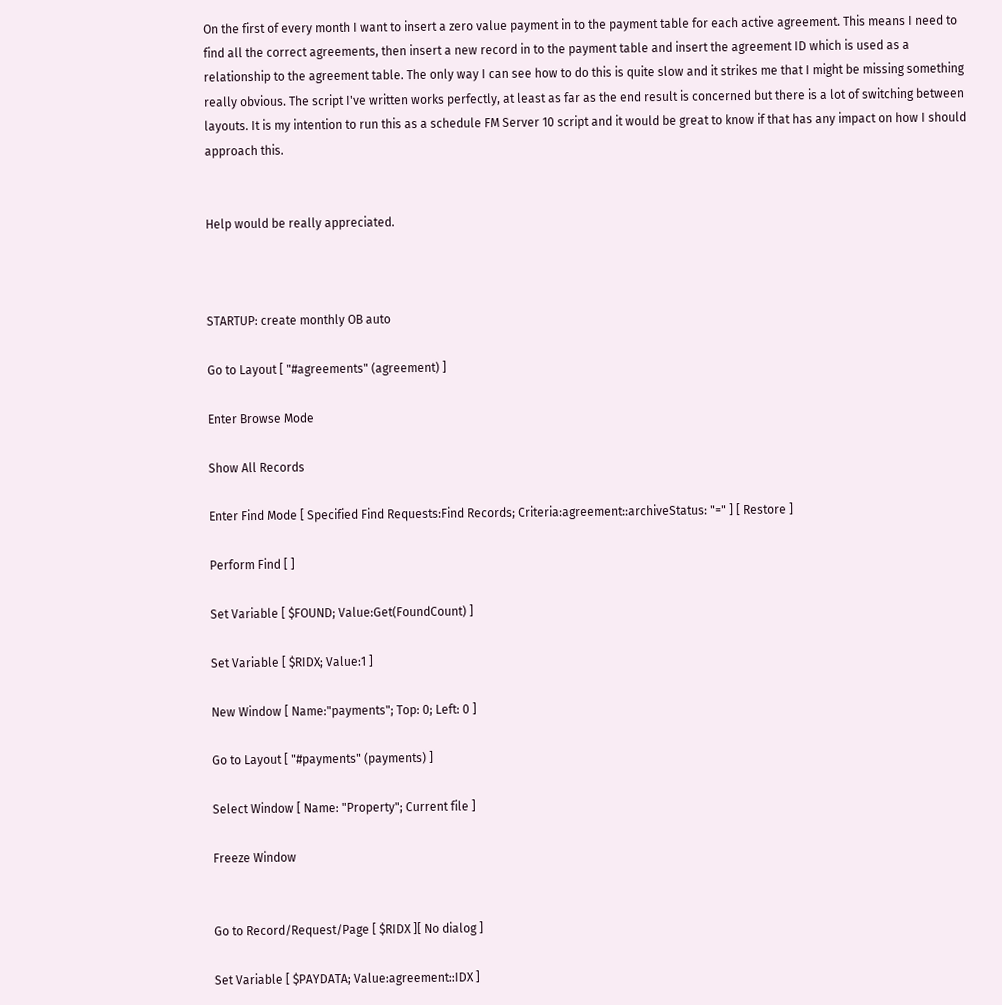On the first of every month I want to insert a zero value payment in to the payment table for each active agreement. This means I need to find all the correct agreements, then insert a new record in to the payment table and insert the agreement ID which is used as a relationship to the agreement table. The only way I can see how to do this is quite slow and it strikes me that I might be missing something really obvious. The script I've written works perfectly, at least as far as the end result is concerned but there is a lot of switching between layouts. It is my intention to run this as a schedule FM Server 10 script and it would be great to know if that has any impact on how I should approach this.


Help would be really appreciated.



STARTUP: create monthly OB auto

Go to Layout [ "#agreements" (agreement) ]

Enter Browse Mode

Show All Records

Enter Find Mode [ Specified Find Requests:Find Records; Criteria:agreement::archiveStatus: "=" ] [ Restore ]

Perform Find [ ]

Set Variable [ $FOUND; Value:Get(FoundCount) ]

Set Variable [ $RIDX; Value:1 ]

New Window [ Name:"payments"; Top: 0; Left: 0 ]

Go to Layout [ "#payments" (payments) ]

Select Window [ Name: "Property"; Current file ]

Freeze Window


Go to Record/Request/Page [ $RIDX ][ No dialog ]

Set Variable [ $PAYDATA; Value:agreement::IDX ]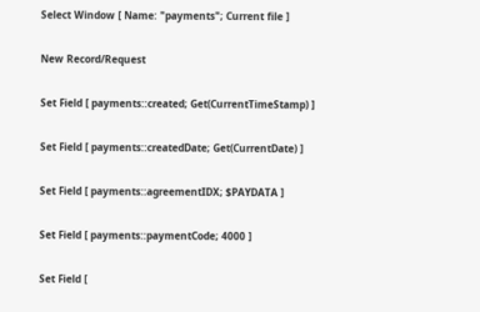Select Window [ Name: "payments"; Current file ]

New Record/Request

Set Field [ payments::created; Get(CurrentTimeStamp) ]

Set Field [ payments::createdDate; Get(CurrentDate) ]

Set Field [ payments::agreementIDX; $PAYDATA ]

Set Field [ payments::paymentCode; 4000 ]

Set Field [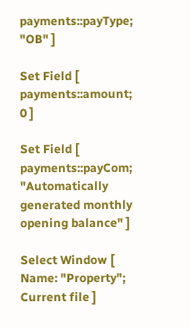payments::payType; "OB" ]

Set Field [ payments::amount; 0 ]

Set Field [ payments::payCom; "Automatically generated monthly opening balance" ]

Select Window [ Name: "Property"; Current file ]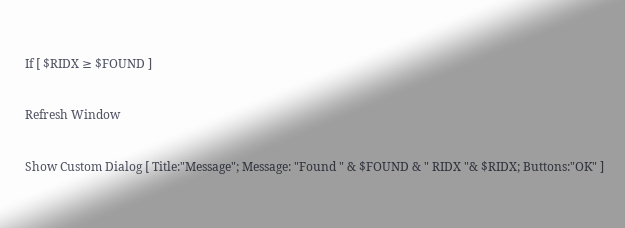If [ $RIDX ≥ $FOUND ]

Refresh Window

Show Custom Dialog [ Title:"Message"; Message: "Found " & $FOUND & " RIDX "& $RIDX; Buttons:"OK" ]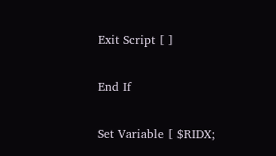Exit Script [ ]

End If

Set Variable [ $RIDX;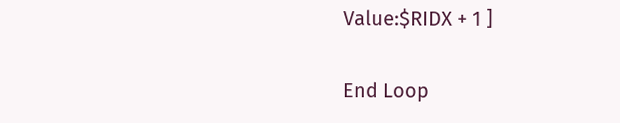Value:$RIDX + 1 ]

End Loop